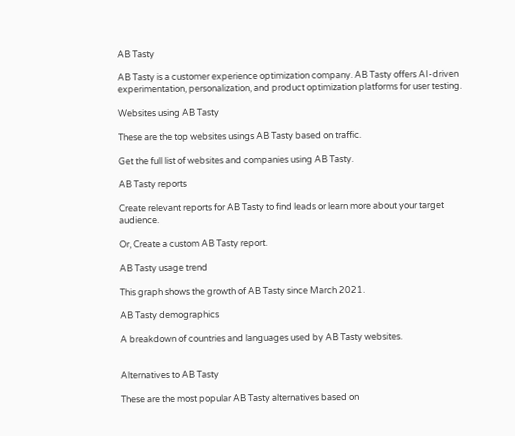AB Tasty

AB Tasty is a customer experience optimization company. AB Tasty offers AI-driven experimentation, personalization, and product optimization platforms for user testing.

Websites using AB Tasty

These are the top websites usings AB Tasty based on traffic.

Get the full list of websites and companies using AB Tasty.

AB Tasty reports

Create relevant reports for AB Tasty to find leads or learn more about your target audience.

Or, Create a custom AB Tasty report.

AB Tasty usage trend

This graph shows the growth of AB Tasty since March 2021.

AB Tasty demographics

A breakdown of countries and languages used by AB Tasty websites.


Alternatives to AB Tasty

These are the most popular AB Tasty alternatives based on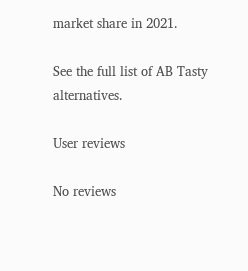market share in 2021.

See the full list of AB Tasty alternatives.

User reviews

No reviews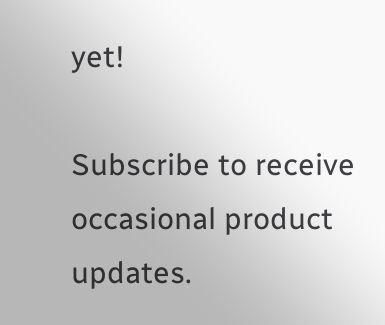yet!

Subscribe to receive occasional product updates.